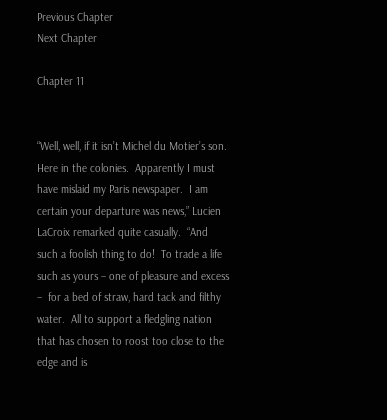Previous Chapter
Next Chapter

Chapter 11


“Well, well, if it isn’t Michel du Motier’s son.  Here in the colonies.  Apparently I must have mislaid my Paris newspaper.  I am certain your departure was news,” Lucien LaCroix remarked quite casually.  “And such a foolish thing to do!  To trade a life such as yours – one of pleasure and excess –  for a bed of straw, hard tack and filthy water.  All to support a fledgling nation that has chosen to roost too close to the edge and is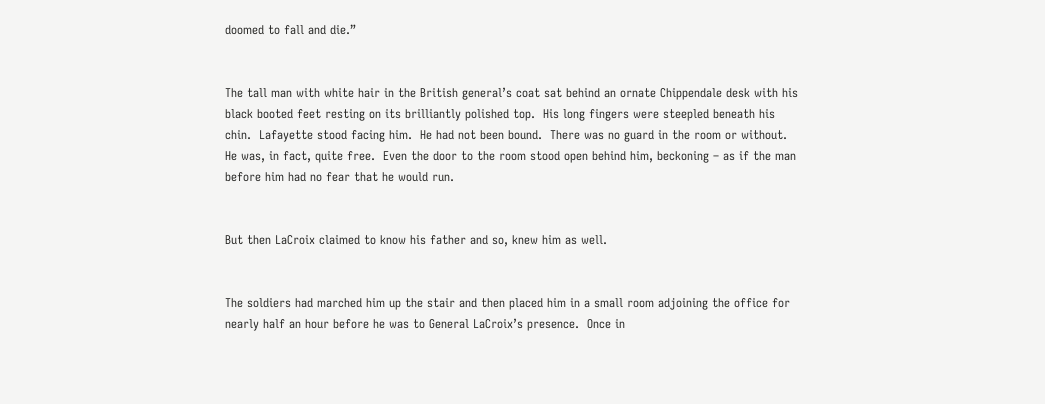doomed to fall and die.”


The tall man with white hair in the British general’s coat sat behind an ornate Chippendale desk with his black booted feet resting on its brilliantly polished top.  His long fingers were steepled beneath his chin.  Lafayette stood facing him.  He had not been bound.  There was no guard in the room or without.  He was, in fact, quite free.  Even the door to the room stood open behind him, beckoning – as if the man before him had no fear that he would run.


But then LaCroix claimed to know his father and so, knew him as well.


The soldiers had marched him up the stair and then placed him in a small room adjoining the office for nearly half an hour before he was to General LaCroix’s presence.  Once in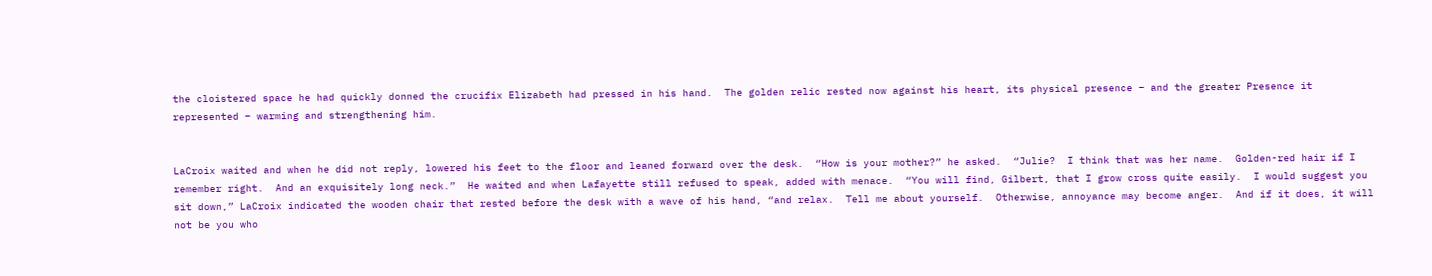the cloistered space he had quickly donned the crucifix Elizabeth had pressed in his hand.  The golden relic rested now against his heart, its physical presence – and the greater Presence it represented – warming and strengthening him.


LaCroix waited and when he did not reply, lowered his feet to the floor and leaned forward over the desk.  “How is your mother?” he asked.  “Julie?  I think that was her name.  Golden-red hair if I remember right.  And an exquisitely long neck.”  He waited and when Lafayette still refused to speak, added with menace.  “You will find, Gilbert, that I grow cross quite easily.  I would suggest you sit down,” LaCroix indicated the wooden chair that rested before the desk with a wave of his hand, “and relax.  Tell me about yourself.  Otherwise, annoyance may become anger.  And if it does, it will not be you who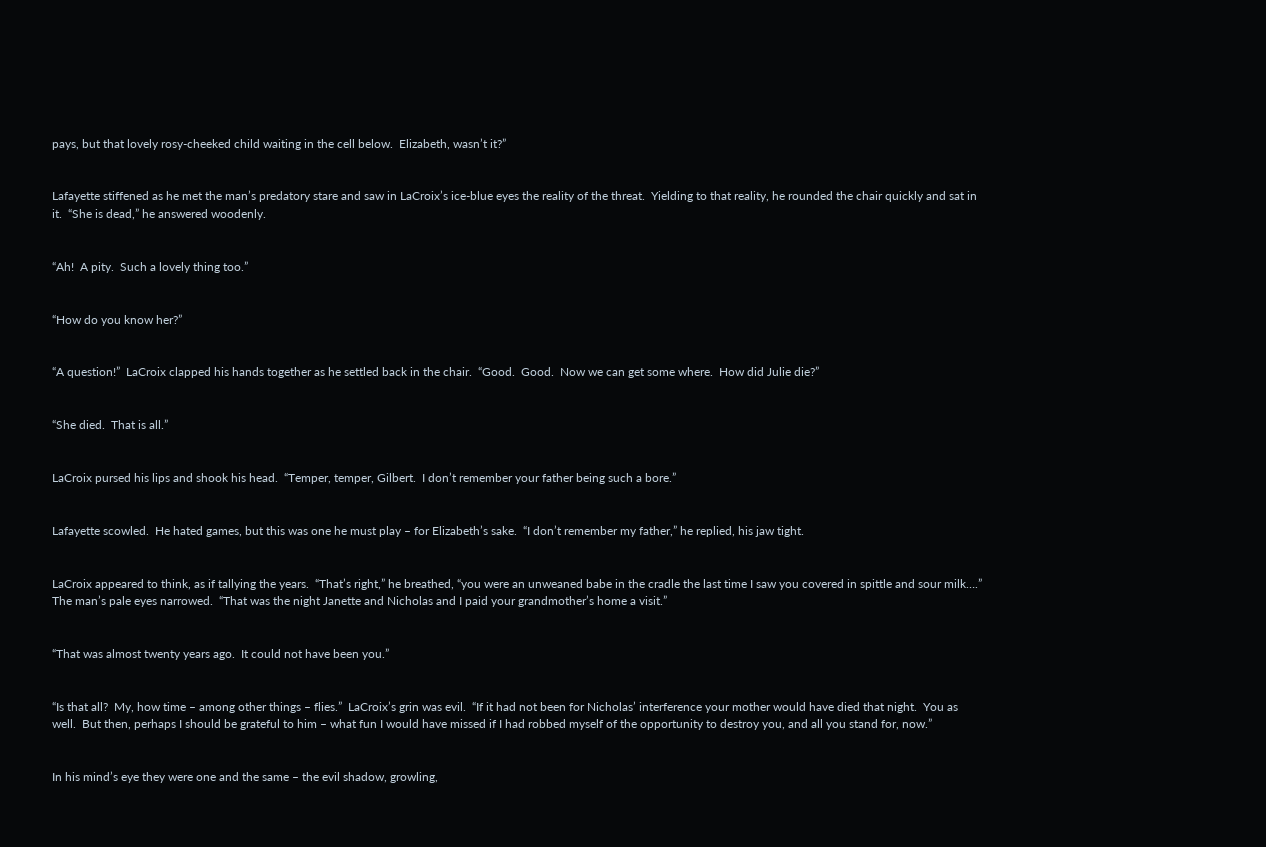pays, but that lovely rosy-cheeked child waiting in the cell below.  Elizabeth, wasn’t it?”


Lafayette stiffened as he met the man’s predatory stare and saw in LaCroix’s ice-blue eyes the reality of the threat.  Yielding to that reality, he rounded the chair quickly and sat in it.  “She is dead,” he answered woodenly.


“Ah!  A pity.  Such a lovely thing too.”


“How do you know her?”


“A question!”  LaCroix clapped his hands together as he settled back in the chair.  “Good.  Good.  Now we can get some where.  How did Julie die?”


“She died.  That is all.”


LaCroix pursed his lips and shook his head.  “Temper, temper, Gilbert.  I don’t remember your father being such a bore.”


Lafayette scowled.  He hated games, but this was one he must play – for Elizabeth’s sake.  “I don’t remember my father,” he replied, his jaw tight.


LaCroix appeared to think, as if tallying the years.  “That’s right,” he breathed, “you were an unweaned babe in the cradle the last time I saw you covered in spittle and sour milk….”  The man’s pale eyes narrowed.  “That was the night Janette and Nicholas and I paid your grandmother’s home a visit.”


“That was almost twenty years ago.  It could not have been you.”


“Is that all?  My, how time – among other things – flies.”  LaCroix’s grin was evil.  “If it had not been for Nicholas’ interference your mother would have died that night.  You as well.  But then, perhaps I should be grateful to him – what fun I would have missed if I had robbed myself of the opportunity to destroy you, and all you stand for, now.”


In his mind’s eye they were one and the same – the evil shadow, growling,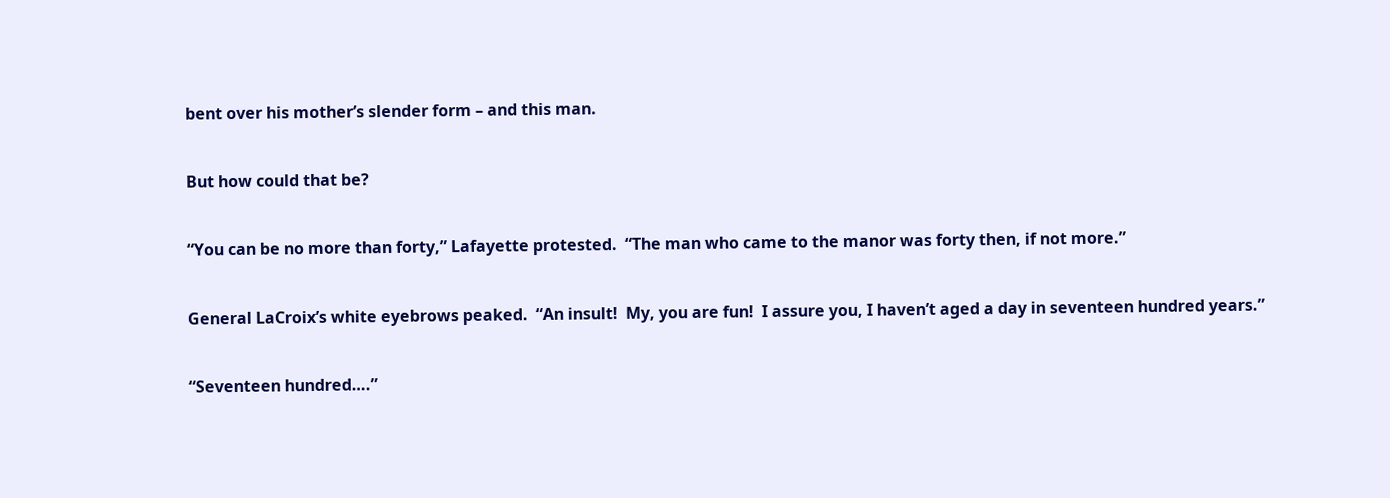bent over his mother’s slender form – and this man.


But how could that be?


“You can be no more than forty,” Lafayette protested.  “The man who came to the manor was forty then, if not more.”


General LaCroix’s white eyebrows peaked.  “An insult!  My, you are fun!  I assure you, I haven’t aged a day in seventeen hundred years.”


“Seventeen hundred….”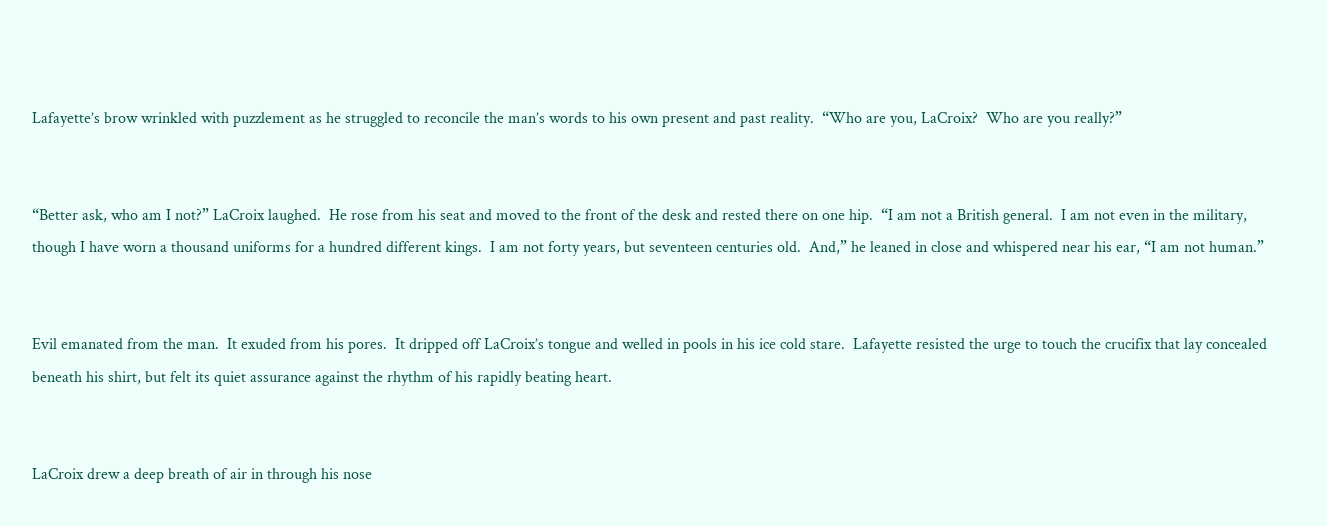Lafayette’s brow wrinkled with puzzlement as he struggled to reconcile the man’s words to his own present and past reality.  “Who are you, LaCroix?  Who are you really?”


“Better ask, who am I not?” LaCroix laughed.  He rose from his seat and moved to the front of the desk and rested there on one hip.  “I am not a British general.  I am not even in the military, though I have worn a thousand uniforms for a hundred different kings.  I am not forty years, but seventeen centuries old.  And,” he leaned in close and whispered near his ear, “I am not human.”


Evil emanated from the man.  It exuded from his pores.  It dripped off LaCroix’s tongue and welled in pools in his ice cold stare.  Lafayette resisted the urge to touch the crucifix that lay concealed beneath his shirt, but felt its quiet assurance against the rhythm of his rapidly beating heart.


LaCroix drew a deep breath of air in through his nose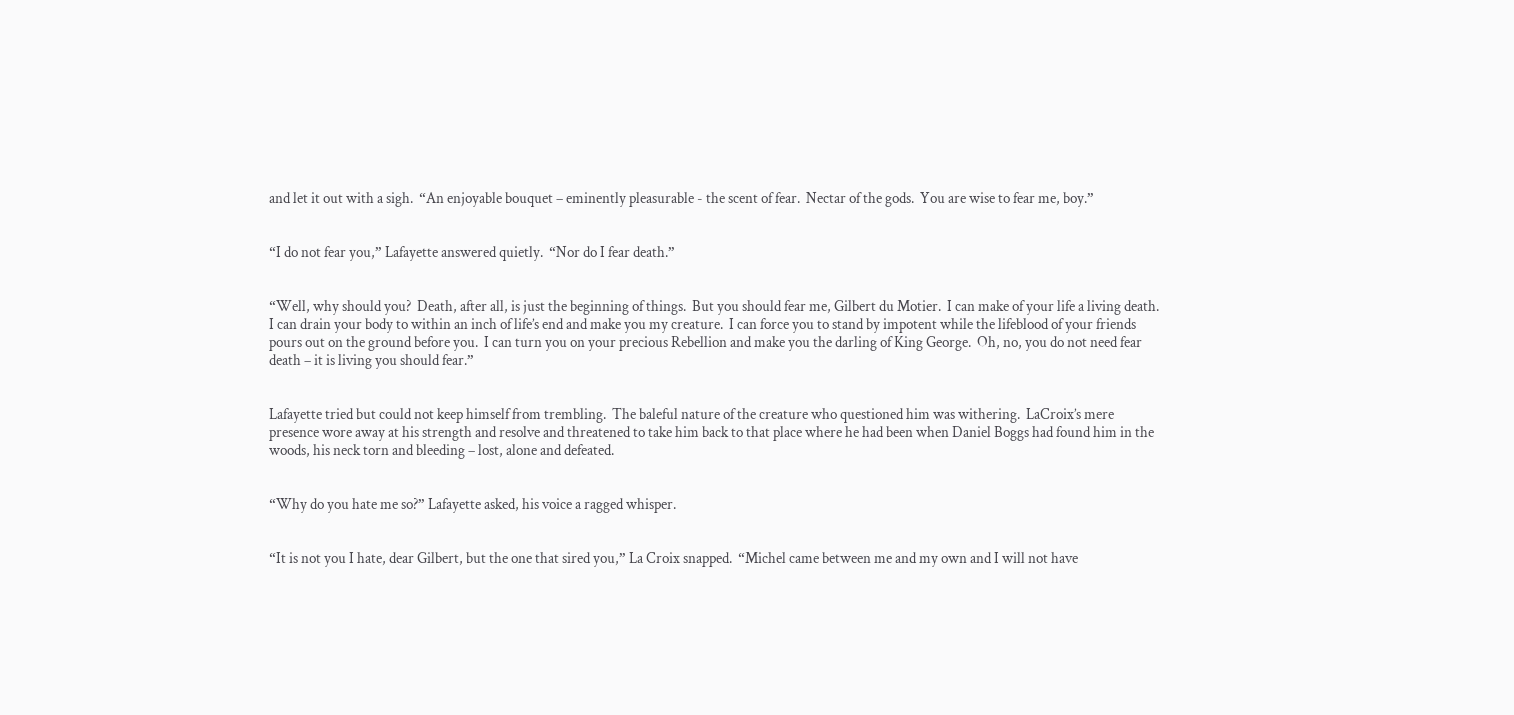and let it out with a sigh.  “An enjoyable bouquet – eminently pleasurable - the scent of fear.  Nectar of the gods.  You are wise to fear me, boy.”


“I do not fear you,” Lafayette answered quietly.  “Nor do I fear death.”


“Well, why should you?  Death, after all, is just the beginning of things.  But you should fear me, Gilbert du Motier.  I can make of your life a living death.  I can drain your body to within an inch of life’s end and make you my creature.  I can force you to stand by impotent while the lifeblood of your friends pours out on the ground before you.  I can turn you on your precious Rebellion and make you the darling of King George.  Oh, no, you do not need fear death – it is living you should fear.”


Lafayette tried but could not keep himself from trembling.  The baleful nature of the creature who questioned him was withering.  LaCroix’s mere presence wore away at his strength and resolve and threatened to take him back to that place where he had been when Daniel Boggs had found him in the woods, his neck torn and bleeding – lost, alone and defeated.


“Why do you hate me so?” Lafayette asked, his voice a ragged whisper.


“It is not you I hate, dear Gilbert, but the one that sired you,” La Croix snapped.  “Michel came between me and my own and I will not have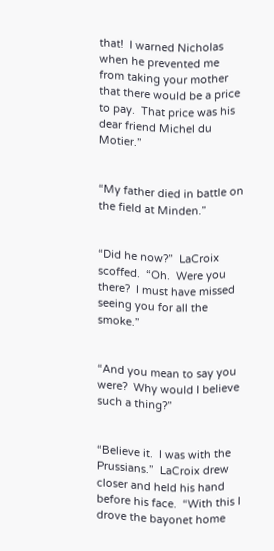that!  I warned Nicholas when he prevented me from taking your mother that there would be a price to pay.  That price was his dear friend Michel du Motier.”


“My father died in battle on the field at Minden.”


“Did he now?”  LaCroix scoffed.  “Oh.  Were you there?  I must have missed seeing you for all the smoke.”


“And you mean to say you were?  Why would I believe such a thing?”


“Believe it.  I was with the Prussians.”  LaCroix drew closer and held his hand before his face.  “With this I drove the bayonet home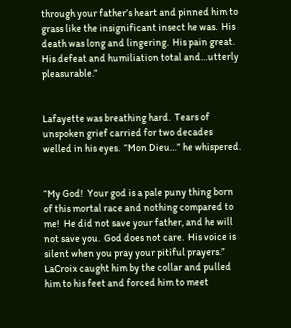through your father’s heart and pinned him to grass like the insignificant insect he was.  His death was long and lingering.  His pain great.  His defeat and humiliation total and…utterly pleasurable.”


Lafayette was breathing hard.  Tears of unspoken grief carried for two decades welled in his eyes.  “Mon Dieu…” he whispered.


“My God!  Your god is a pale puny thing born of this mortal race and nothing compared to me!  He did not save your father, and he will not save you.  God does not care.  His voice is silent when you pray your pitiful prayers.”  LaCroix caught him by the collar and pulled him to his feet and forced him to meet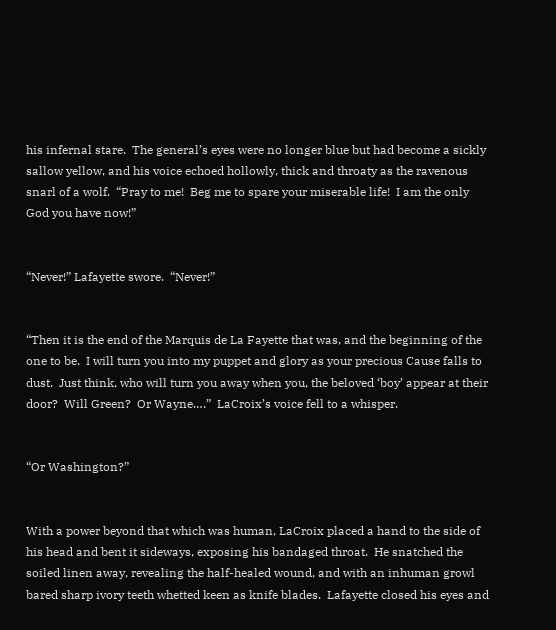his infernal stare.  The general’s eyes were no longer blue but had become a sickly sallow yellow, and his voice echoed hollowly, thick and throaty as the ravenous snarl of a wolf.  “Pray to me!  Beg me to spare your miserable life!  I am the only God you have now!”


“Never!” Lafayette swore.  “Never!”


“Then it is the end of the Marquis de La Fayette that was, and the beginning of the one to be.  I will turn you into my puppet and glory as your precious Cause falls to dust.  Just think, who will turn you away when you, the beloved ‘boy’ appear at their door?  Will Green?  Or Wayne….”  LaCroix’s voice fell to a whisper.


“Or Washington?”


With a power beyond that which was human, LaCroix placed a hand to the side of his head and bent it sideways, exposing his bandaged throat.  He snatched the soiled linen away, revealing the half-healed wound, and with an inhuman growl bared sharp ivory teeth whetted keen as knife blades.  Lafayette closed his eyes and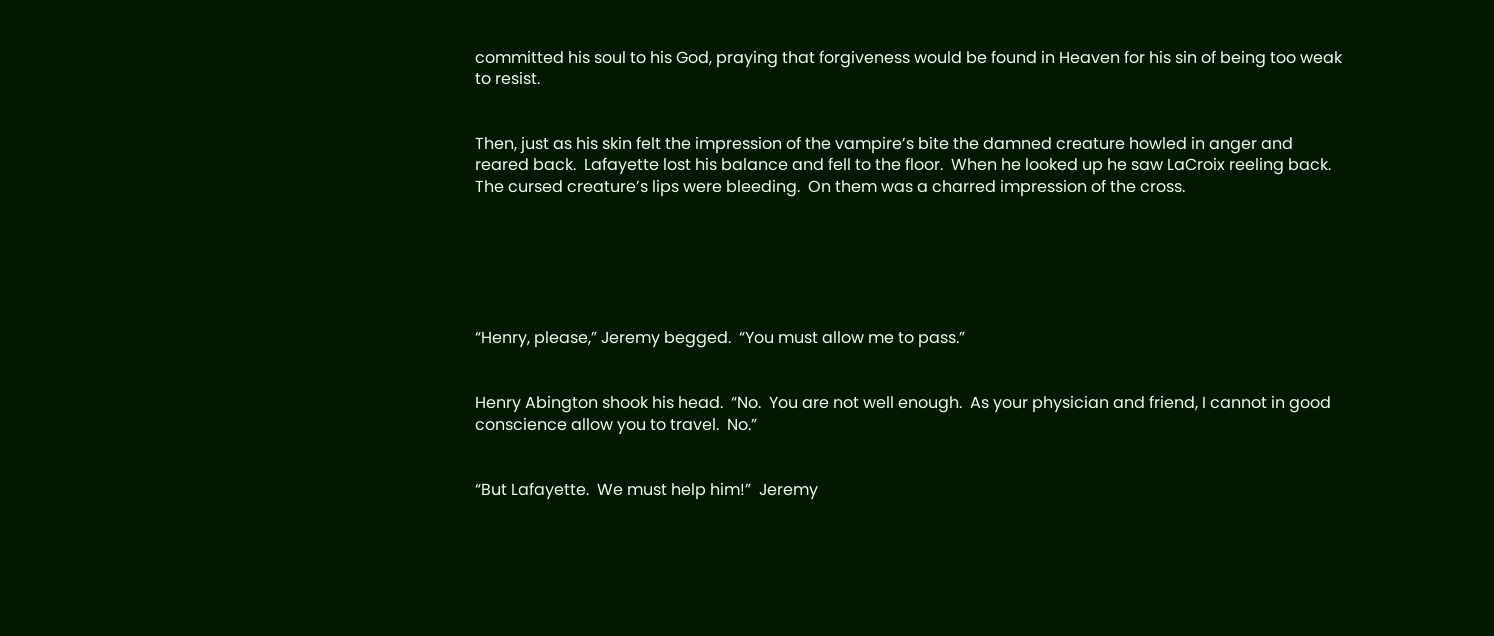committed his soul to his God, praying that forgiveness would be found in Heaven for his sin of being too weak to resist.


Then, just as his skin felt the impression of the vampire’s bite the damned creature howled in anger and reared back.  Lafayette lost his balance and fell to the floor.  When he looked up he saw LaCroix reeling back.  The cursed creature’s lips were bleeding.  On them was a charred impression of the cross.






“Henry, please,” Jeremy begged.  “You must allow me to pass.”


Henry Abington shook his head.  “No.  You are not well enough.  As your physician and friend, I cannot in good conscience allow you to travel.  No.”


“But Lafayette.  We must help him!”  Jeremy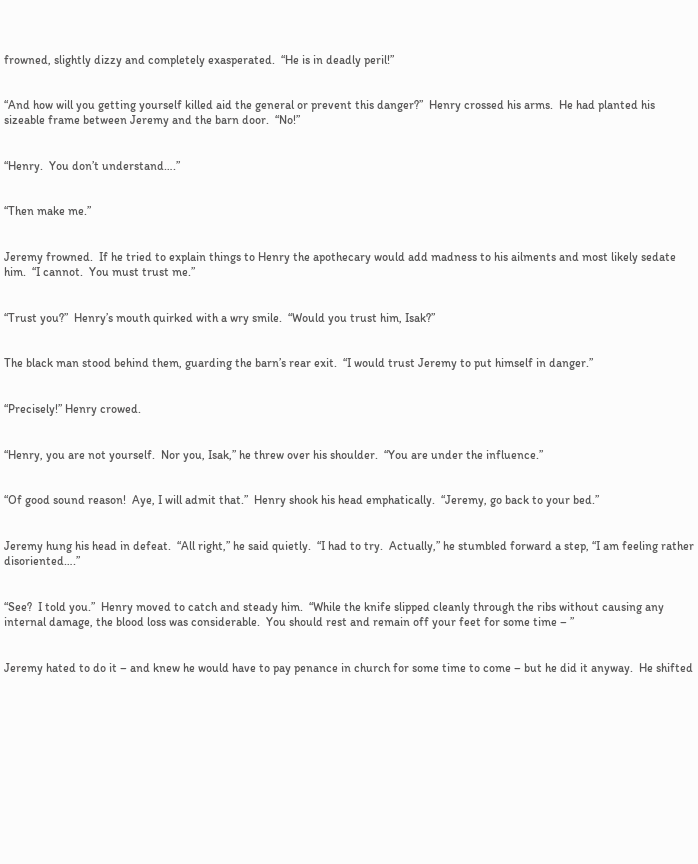frowned, slightly dizzy and completely exasperated.  “He is in deadly peril!”


“And how will you getting yourself killed aid the general or prevent this danger?”  Henry crossed his arms.  He had planted his sizeable frame between Jeremy and the barn door.  “No!”


“Henry.  You don’t understand….”


“Then make me.”


Jeremy frowned.  If he tried to explain things to Henry the apothecary would add madness to his ailments and most likely sedate him.  “I cannot.  You must trust me.”


“Trust you?”  Henry’s mouth quirked with a wry smile.  “Would you trust him, Isak?”


The black man stood behind them, guarding the barn’s rear exit.  “I would trust Jeremy to put himself in danger.”


“Precisely!” Henry crowed.


“Henry, you are not yourself.  Nor you, Isak,” he threw over his shoulder.  “You are under the influence.”


“Of good sound reason!  Aye, I will admit that.”  Henry shook his head emphatically.  “Jeremy, go back to your bed.”


Jeremy hung his head in defeat.  “All right,” he said quietly.  “I had to try.  Actually,” he stumbled forward a step, “I am feeling rather disoriented….”


“See?  I told you.”  Henry moved to catch and steady him.  “While the knife slipped cleanly through the ribs without causing any internal damage, the blood loss was considerable.  You should rest and remain off your feet for some time – ”


Jeremy hated to do it – and knew he would have to pay penance in church for some time to come – but he did it anyway.  He shifted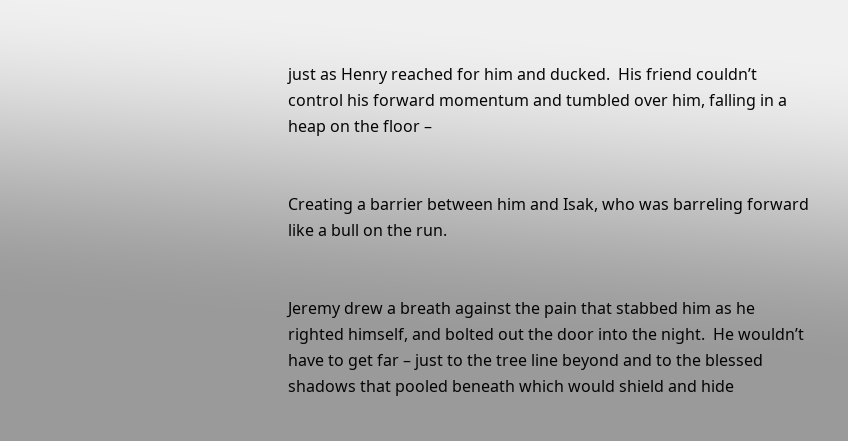just as Henry reached for him and ducked.  His friend couldn’t control his forward momentum and tumbled over him, falling in a heap on the floor –


Creating a barrier between him and Isak, who was barreling forward like a bull on the run.


Jeremy drew a breath against the pain that stabbed him as he righted himself, and bolted out the door into the night.  He wouldn’t have to get far – just to the tree line beyond and to the blessed shadows that pooled beneath which would shield and hide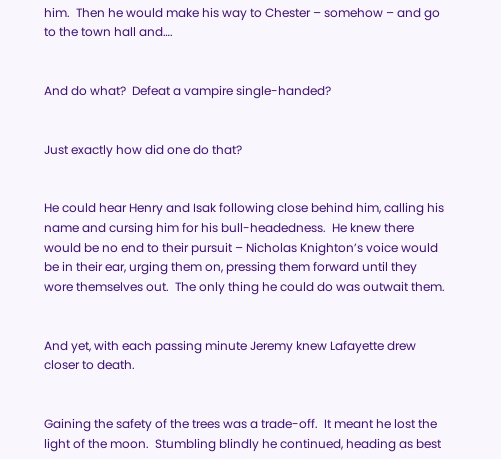him.  Then he would make his way to Chester – somehow – and go to the town hall and….


And do what?  Defeat a vampire single-handed?


Just exactly how did one do that?


He could hear Henry and Isak following close behind him, calling his name and cursing him for his bull-headedness.  He knew there would be no end to their pursuit – Nicholas Knighton’s voice would be in their ear, urging them on, pressing them forward until they wore themselves out.  The only thing he could do was outwait them.


And yet, with each passing minute Jeremy knew Lafayette drew closer to death.


Gaining the safety of the trees was a trade-off.  It meant he lost the light of the moon.  Stumbling blindly he continued, heading as best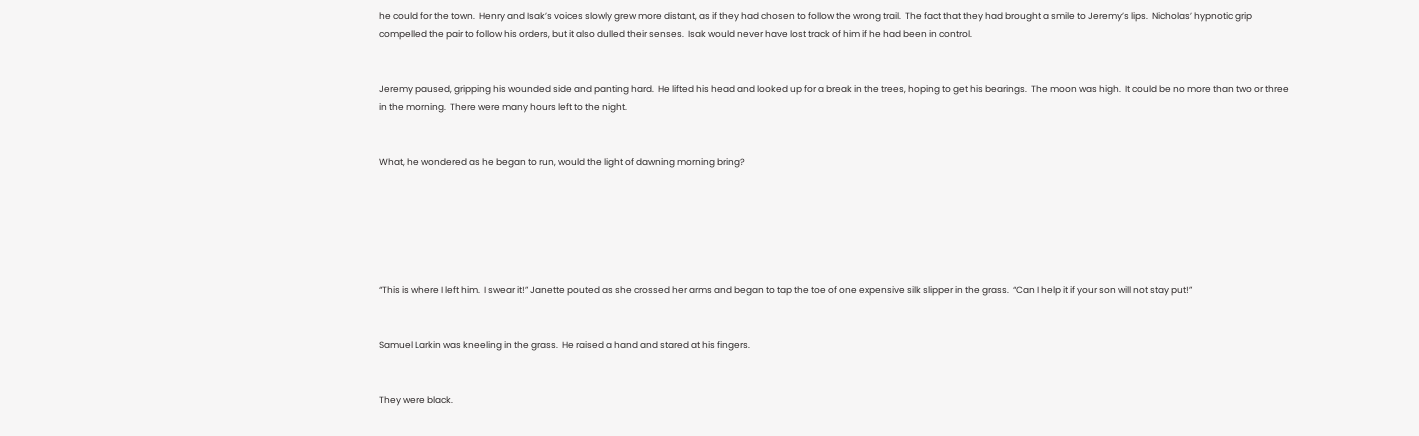he could for the town.  Henry and Isak’s voices slowly grew more distant, as if they had chosen to follow the wrong trail.  The fact that they had brought a smile to Jeremy’s lips.  Nicholas’ hypnotic grip compelled the pair to follow his orders, but it also dulled their senses.  Isak would never have lost track of him if he had been in control.


Jeremy paused, gripping his wounded side and panting hard.  He lifted his head and looked up for a break in the trees, hoping to get his bearings.  The moon was high.  It could be no more than two or three in the morning.  There were many hours left to the night.


What, he wondered as he began to run, would the light of dawning morning bring?






“This is where I left him.  I swear it!” Janette pouted as she crossed her arms and began to tap the toe of one expensive silk slipper in the grass.  “Can I help it if your son will not stay put!”


Samuel Larkin was kneeling in the grass.  He raised a hand and stared at his fingers.


They were black.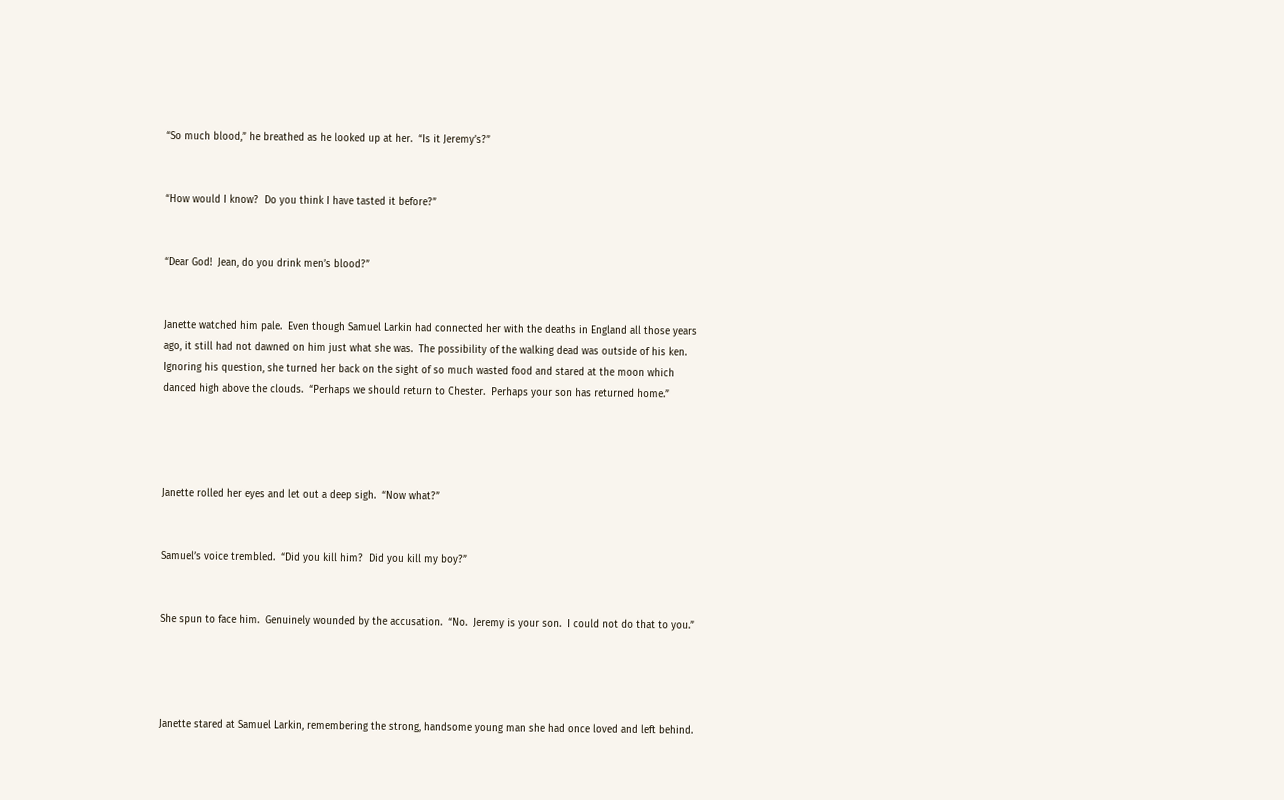“So much blood,” he breathed as he looked up at her.  “Is it Jeremy’s?”


“How would I know?  Do you think I have tasted it before?”


“Dear God!  Jean, do you drink men’s blood?”


Janette watched him pale.  Even though Samuel Larkin had connected her with the deaths in England all those years ago, it still had not dawned on him just what she was.  The possibility of the walking dead was outside of his ken.  Ignoring his question, she turned her back on the sight of so much wasted food and stared at the moon which danced high above the clouds.  “Perhaps we should return to Chester.  Perhaps your son has returned home.”




Janette rolled her eyes and let out a deep sigh.  “Now what?”


Samuel’s voice trembled.  “Did you kill him?  Did you kill my boy?”


She spun to face him.  Genuinely wounded by the accusation.  “No.  Jeremy is your son.  I could not do that to you.”




Janette stared at Samuel Larkin, remembering the strong, handsome young man she had once loved and left behind.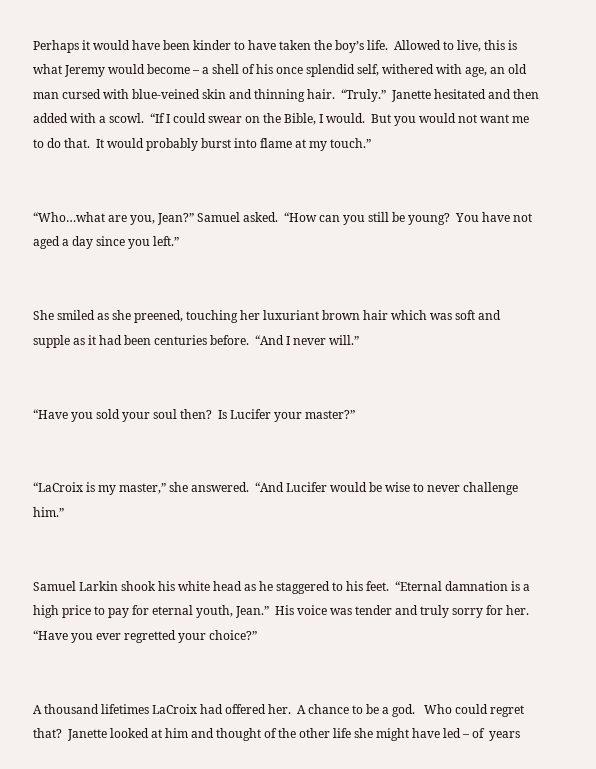Perhaps it would have been kinder to have taken the boy’s life.  Allowed to live, this is what Jeremy would become – a shell of his once splendid self, withered with age, an old man cursed with blue-veined skin and thinning hair.  “Truly.”  Janette hesitated and then added with a scowl.  “If I could swear on the Bible, I would.  But you would not want me to do that.  It would probably burst into flame at my touch.”


“Who…what are you, Jean?” Samuel asked.  “How can you still be young?  You have not aged a day since you left.”


She smiled as she preened, touching her luxuriant brown hair which was soft and supple as it had been centuries before.  “And I never will.”


“Have you sold your soul then?  Is Lucifer your master?”


“LaCroix is my master,” she answered.  “And Lucifer would be wise to never challenge him.”


Samuel Larkin shook his white head as he staggered to his feet.  “Eternal damnation is a high price to pay for eternal youth, Jean.”  His voice was tender and truly sorry for her.  “Have you ever regretted your choice?”


A thousand lifetimes LaCroix had offered her.  A chance to be a god.   Who could regret that?  Janette looked at him and thought of the other life she might have led – of  years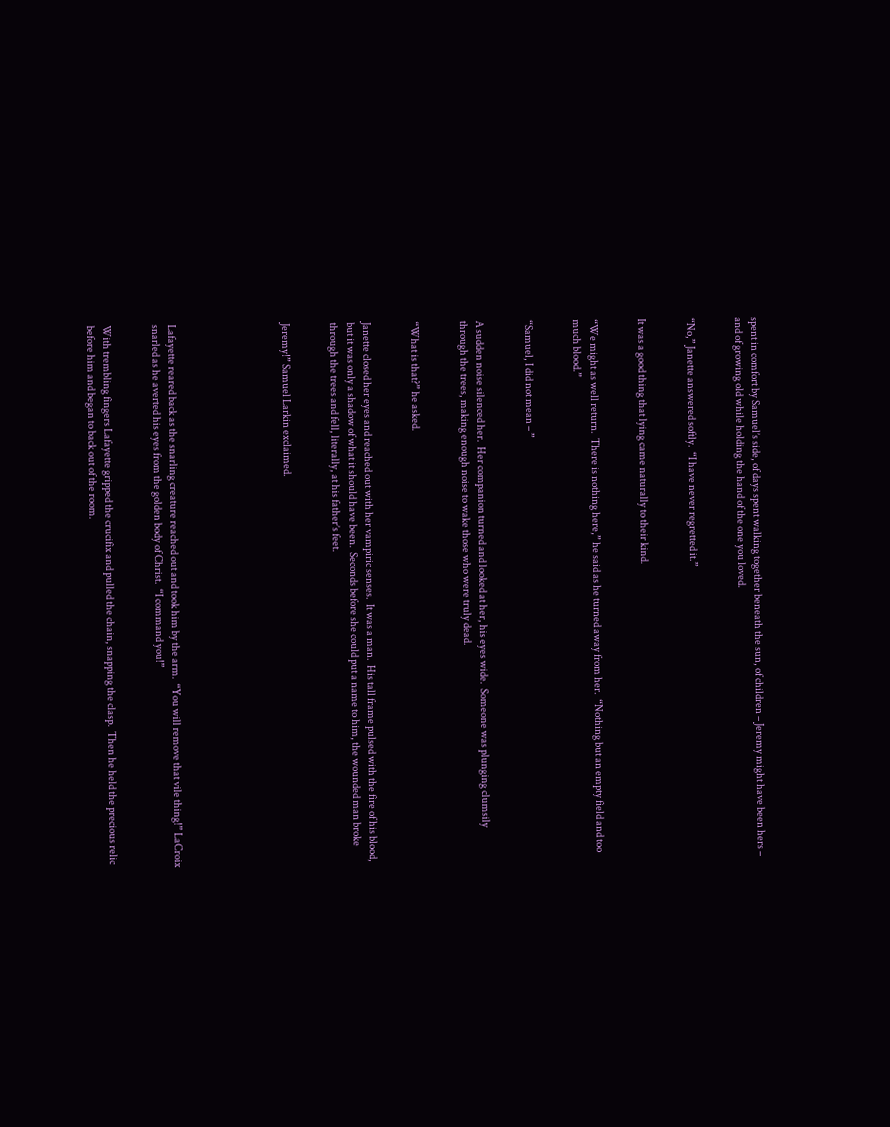spent in comfort by Samuel’s side, of days spent walking together beneath the sun, of children – Jeremy might have been hers – and of growing old while holding the hand of the one you loved.


“No,” Janette answered softly.  “I have never regretted it.”


It was a good thing that lying came naturally to their kind.


“We might as well return.  There is nothing here,” he said as he turned away from her.  “Nothing but an empty field and too much blood.”


“Samuel, I did not mean – ”


A sudden noise silenced her.  Her companion turned and looked at her, his eyes wide.  Someone was plunging clumsily through the trees, making enough noise to wake those who were truly dead.


“What is that?” he asked.


Janette closed her eyes and reached out with her vampiric senses.  It was a man.  His tall frame pulsed with the fire of his blood, but it was only a shadow of what it should have been.  Seconds before she could put a name to him, the wounded man broke through the trees and fell, literally, at his father’s feet.


Jeremy!” Samuel Larkin exclaimed.






Lafayette reared back as the snarling creature reached out and took him by the arm.  “You will remove that vile thing!” LaCroix snarled as he averted his eyes from the golden body of Christ.  “I command you!”


With trembling fingers Lafayette gripped the crucifix and pulled the chain, snapping the clasp.  Then he held the precious relic before him and began to back out of the room.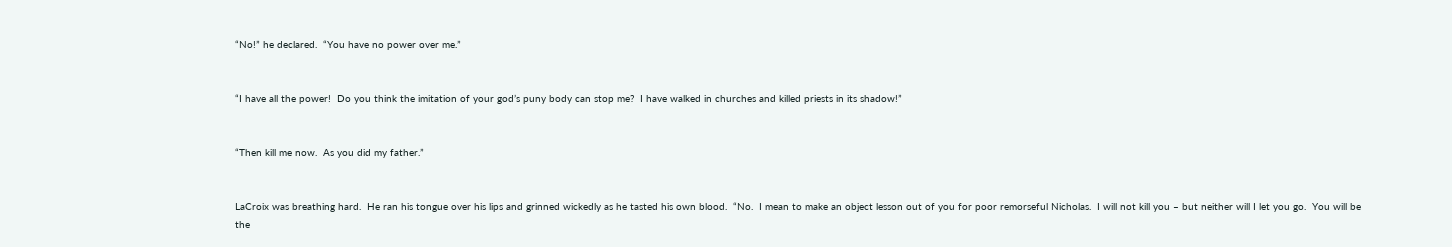“No!” he declared.  “You have no power over me.”


“I have all the power!  Do you think the imitation of your god’s puny body can stop me?  I have walked in churches and killed priests in its shadow!”


“Then kill me now.  As you did my father.”


LaCroix was breathing hard.  He ran his tongue over his lips and grinned wickedly as he tasted his own blood.  “No.  I mean to make an object lesson out of you for poor remorseful Nicholas.  I will not kill you – but neither will I let you go.  You will be the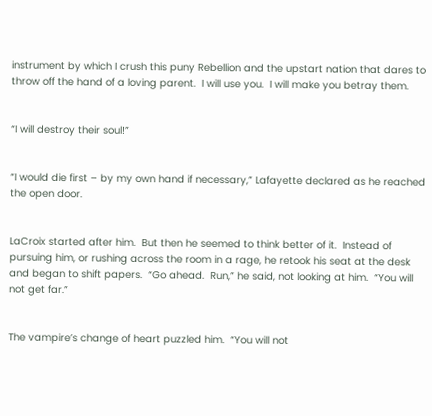instrument by which I crush this puny Rebellion and the upstart nation that dares to throw off the hand of a loving parent.  I will use you.  I will make you betray them.


“I will destroy their soul!”


“I would die first – by my own hand if necessary,” Lafayette declared as he reached the open door.


LaCroix started after him.  But then he seemed to think better of it.  Instead of pursuing him, or rushing across the room in a rage, he retook his seat at the desk and began to shift papers.  “Go ahead.  Run,” he said, not looking at him.  “You will not get far.”


The vampire’s change of heart puzzled him.  “You will not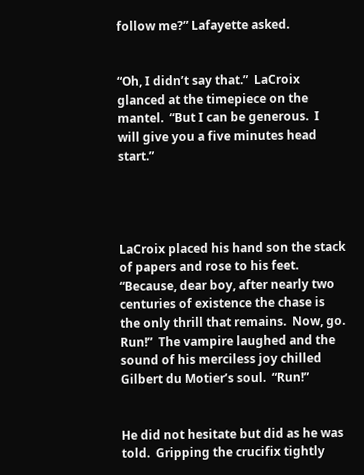follow me?” Lafayette asked.


“Oh, I didn’t say that.”  LaCroix glanced at the timepiece on the mantel.  “But I can be generous.  I will give you a five minutes head start.”




LaCroix placed his hand son the stack of papers and rose to his feet.  “Because, dear boy, after nearly two centuries of existence the chase is the only thrill that remains.  Now, go.  Run!”  The vampire laughed and the sound of his merciless joy chilled Gilbert du Motier’s soul.  “Run!”


He did not hesitate but did as he was told.  Gripping the crucifix tightly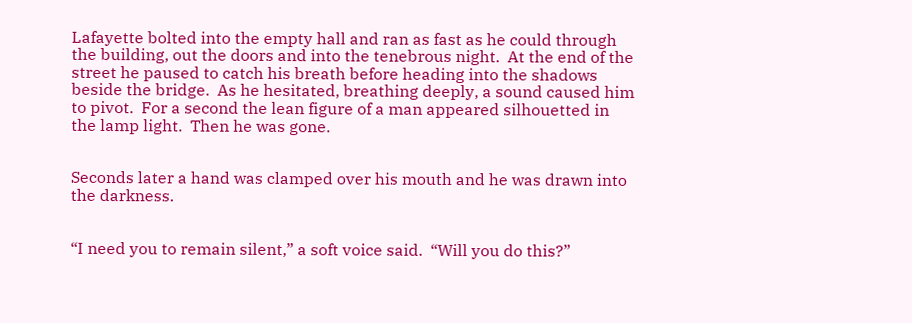Lafayette bolted into the empty hall and ran as fast as he could through the building, out the doors and into the tenebrous night.  At the end of the street he paused to catch his breath before heading into the shadows beside the bridge.  As he hesitated, breathing deeply, a sound caused him to pivot.  For a second the lean figure of a man appeared silhouetted in the lamp light.  Then he was gone.


Seconds later a hand was clamped over his mouth and he was drawn into the darkness.


“I need you to remain silent,” a soft voice said.  “Will you do this?”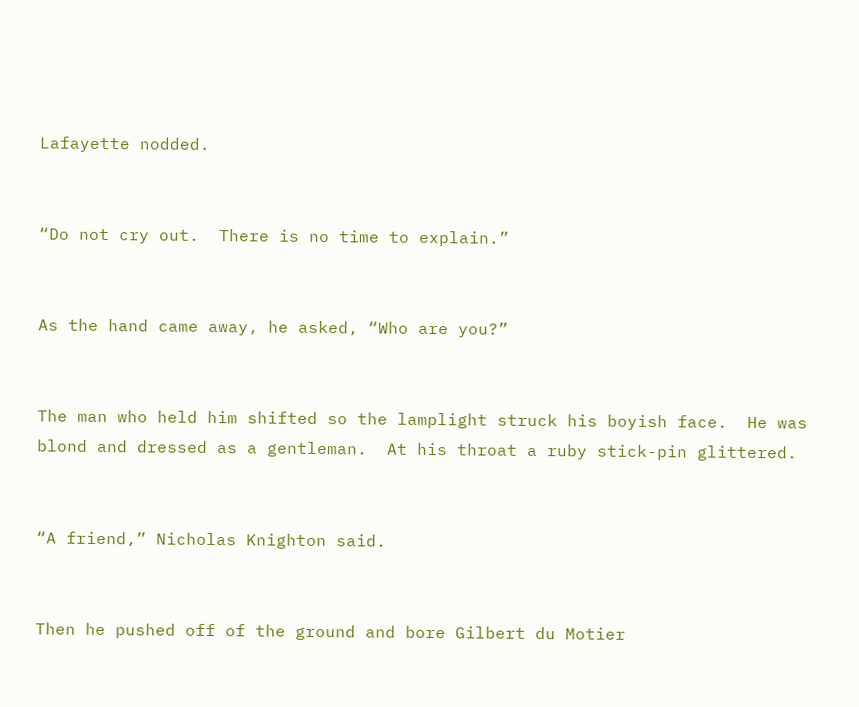Lafayette nodded.


“Do not cry out.  There is no time to explain.”


As the hand came away, he asked, “Who are you?”


The man who held him shifted so the lamplight struck his boyish face.  He was blond and dressed as a gentleman.  At his throat a ruby stick-pin glittered.


“A friend,” Nicholas Knighton said.


Then he pushed off of the ground and bore Gilbert du Motier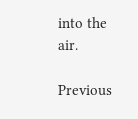into the air.

Previous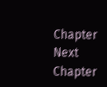Chapter
Next Chapter